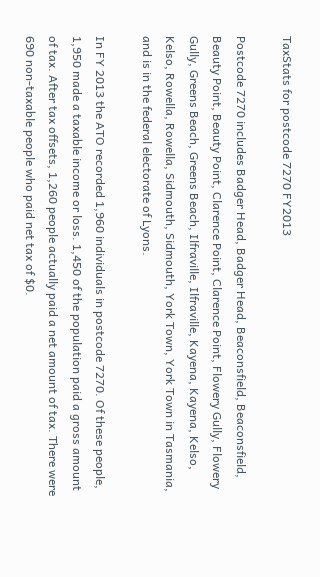TaxStats for postcode 7270 FY2013

Postcode 7270 includes Badger Head, Badger Head, Beaconsfield, Beaconsfield, Beauty Point, Beauty Point, Clarence Point, Clarence Point, Flowery Gully, Flowery Gully, Greens Beach, Greens Beach, Ilfraville, Ilfraville, Kayena, Kayena, Kelso, Kelso, Rowella, Rowella, Sidmouth, Sidmouth, York Town, York Town in Tasmania, and is in the federal electorate of Lyons.

In FY 2013 the ATO recorded 1,960 individuals in postcode 7270. Of these people, 1,950 made a taxable income or loss. 1,450 of the population paid a gross amount of tax. After tax offsets, 1,260 people actually paid a net amount of tax. There were 690 non-taxable people who paid net tax of $0.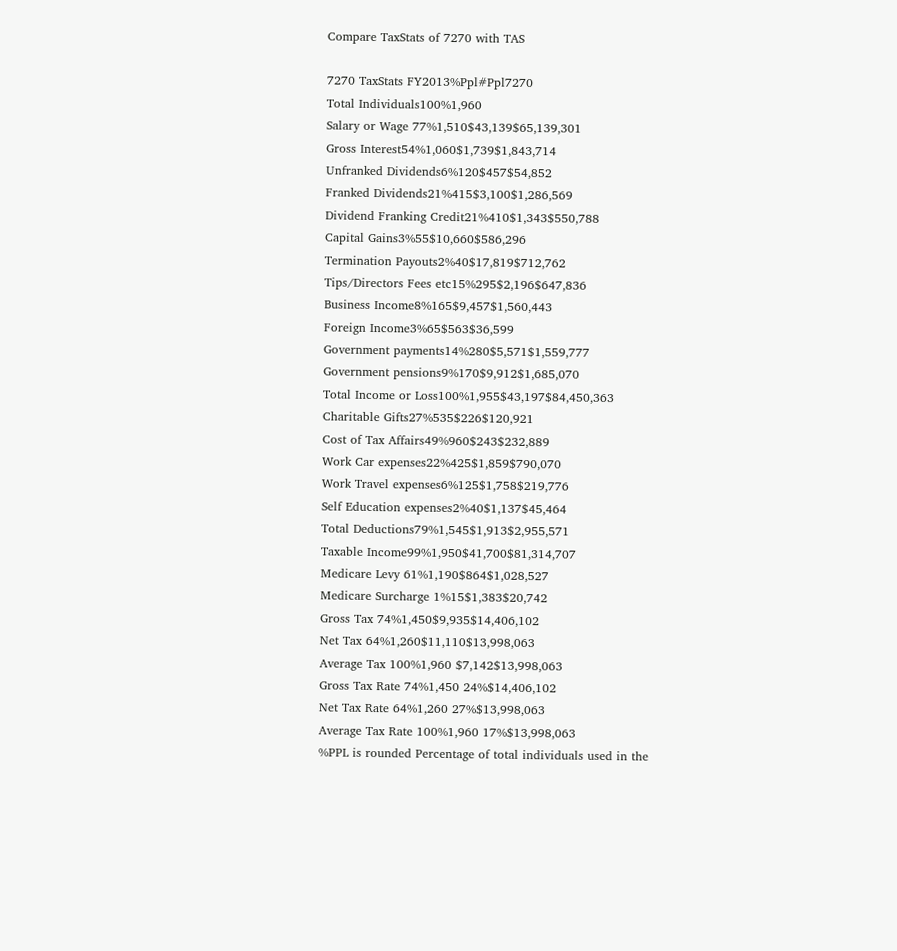Compare TaxStats of 7270 with TAS

7270 TaxStats FY2013%Ppl#Ppl7270
Total Individuals100%1,960
Salary or Wage 77%1,510$43,139$65,139,301
Gross Interest54%1,060$1,739$1,843,714
Unfranked Dividends6%120$457$54,852
Franked Dividends21%415$3,100$1,286,569
Dividend Franking Credit21%410$1,343$550,788
Capital Gains3%55$10,660$586,296
Termination Payouts2%40$17,819$712,762
Tips/Directors Fees etc15%295$2,196$647,836
Business Income8%165$9,457$1,560,443
Foreign Income3%65$563$36,599
Government payments14%280$5,571$1,559,777
Government pensions9%170$9,912$1,685,070
Total Income or Loss100%1,955$43,197$84,450,363
Charitable Gifts27%535$226$120,921
Cost of Tax Affairs49%960$243$232,889
Work Car expenses22%425$1,859$790,070
Work Travel expenses6%125$1,758$219,776
Self Education expenses2%40$1,137$45,464
Total Deductions79%1,545$1,913$2,955,571
Taxable Income99%1,950$41,700$81,314,707
Medicare Levy 61%1,190$864$1,028,527
Medicare Surcharge 1%15$1,383$20,742
Gross Tax 74%1,450$9,935$14,406,102
Net Tax 64%1,260$11,110$13,998,063
Average Tax 100%1,960 $7,142$13,998,063
Gross Tax Rate 74%1,450 24%$14,406,102
Net Tax Rate 64%1,260 27%$13,998,063
Average Tax Rate 100%1,960 17%$13,998,063
%PPL is rounded Percentage of total individuals used in the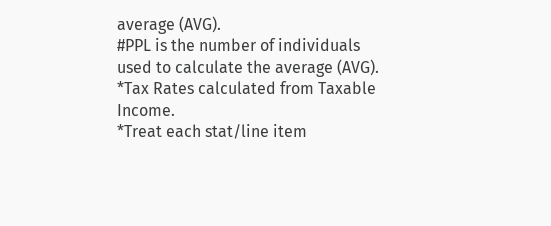average (AVG).
#PPL is the number of individuals used to calculate the average (AVG).
*Tax Rates calculated from Taxable Income.
*Treat each stat/line item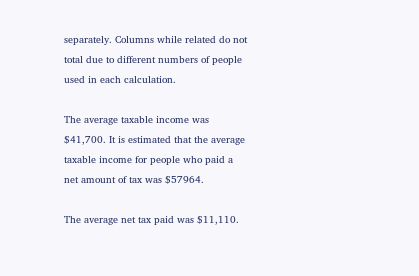separately. Columns while related do not total due to different numbers of people used in each calculation.

The average taxable income was $41,700. It is estimated that the average taxable income for people who paid a net amount of tax was $57964.

The average net tax paid was $11,110.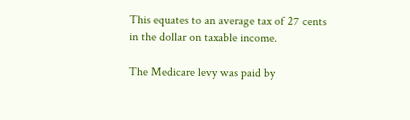This equates to an average tax of 27 cents in the dollar on taxable income.

The Medicare levy was paid by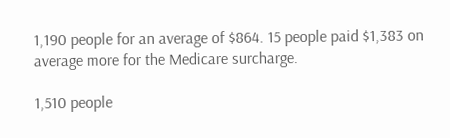1,190 people for an average of $864. 15 people paid $1,383 on average more for the Medicare surcharge.

1,510 people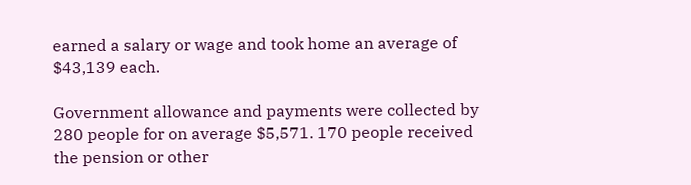earned a salary or wage and took home an average of $43,139 each.

Government allowance and payments were collected by 280 people for on average $5,571. 170 people received the pension or other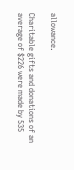allowance.

Charitable gifts and donations of an average of $226 were made by 535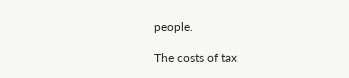people.

The costs of tax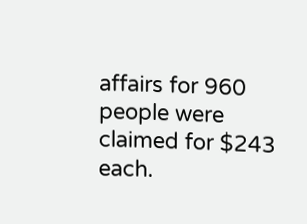affairs for 960 people were claimed for $243 each.